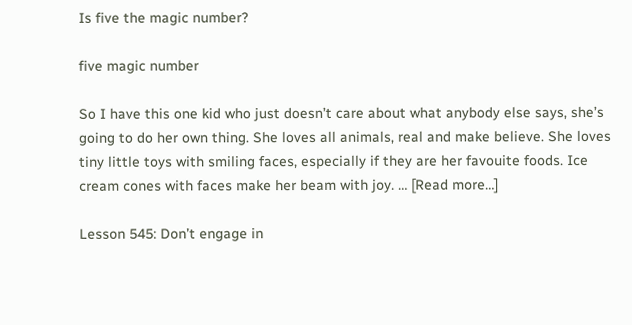Is five the magic number?

five magic number

So I have this one kid who just doesn’t care about what anybody else says, she’s going to do her own thing. She loves all animals, real and make believe. She loves tiny little toys with smiling faces, especially if they are her favouite foods. Ice cream cones with faces make her beam with joy. … [Read more…]

Lesson 545: Don’t engage in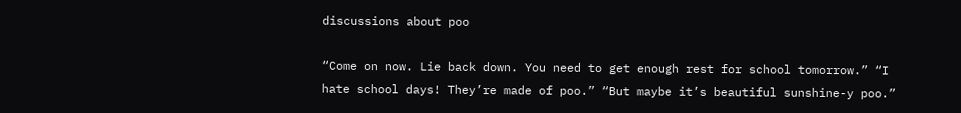discussions about poo

“Come on now. Lie back down. You need to get enough rest for school tomorrow.” “I hate school days! They’re made of poo.” “But maybe it’s beautiful sunshine-y poo.”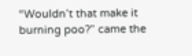“Wouldn’t that make it burning poo?” came the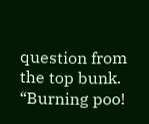question from the top bunk. “Burning poo!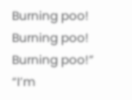Burning poo! Burning poo! Burning poo!” “I’m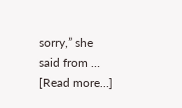sorry,” she said from … [Read more…]